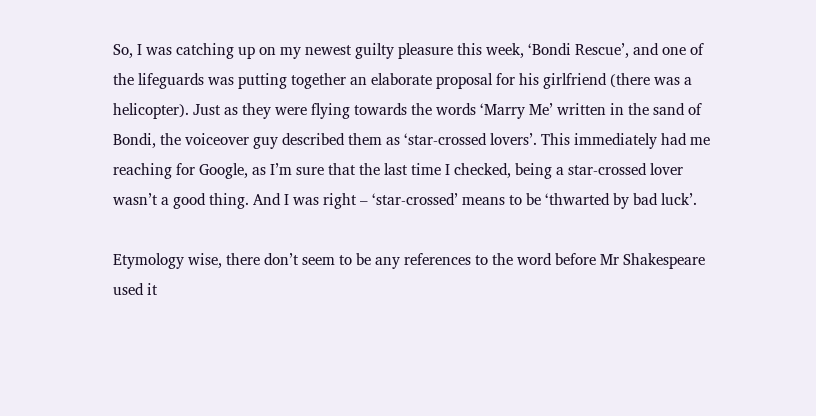So, I was catching up on my newest guilty pleasure this week, ‘Bondi Rescue’, and one of the lifeguards was putting together an elaborate proposal for his girlfriend (there was a helicopter). Just as they were flying towards the words ‘Marry Me’ written in the sand of Bondi, the voiceover guy described them as ‘star-crossed lovers’. This immediately had me reaching for Google, as I’m sure that the last time I checked, being a star-crossed lover wasn’t a good thing. And I was right – ‘star-crossed’ means to be ‘thwarted by bad luck’.

Etymology wise, there don’t seem to be any references to the word before Mr Shakespeare used it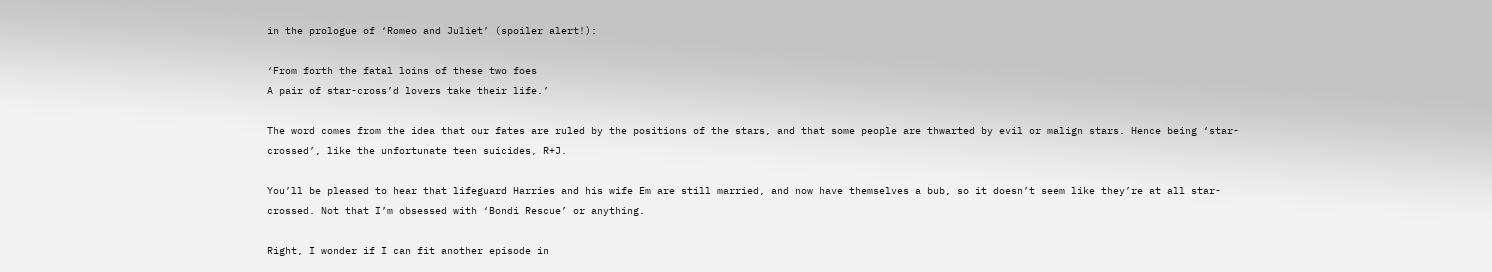in the prologue of ‘Romeo and Juliet’ (spoiler alert!):

‘From forth the fatal loins of these two foes
A pair of star-cross’d lovers take their life.’

The word comes from the idea that our fates are ruled by the positions of the stars, and that some people are thwarted by evil or malign stars. Hence being ‘star-crossed’, like the unfortunate teen suicides, R+J.

You’ll be pleased to hear that lifeguard Harries and his wife Em are still married, and now have themselves a bub, so it doesn’t seem like they’re at all star-crossed. Not that I’m obsessed with ‘Bondi Rescue’ or anything.

Right, I wonder if I can fit another episode in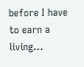before I have to earn a living…